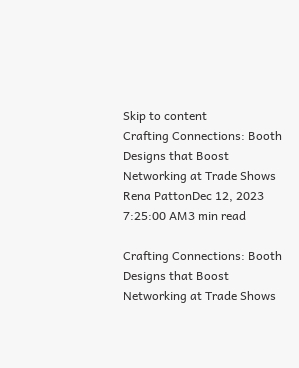Skip to content
Crafting Connections: Booth Designs that Boost Networking at Trade Shows
Rena PattonDec 12, 2023 7:25:00 AM3 min read

Crafting Connections: Booth Designs that Boost Networking at Trade Shows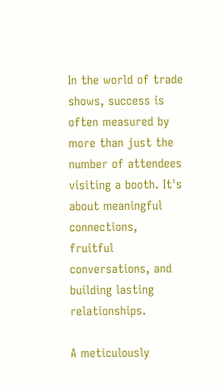In the world of trade shows, success is often measured by more than just the number of attendees visiting a booth. It's about meaningful connections, fruitful conversations, and building lasting relationships.

A meticulously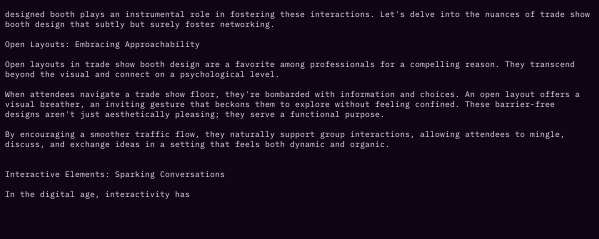designed booth plays an instrumental role in fostering these interactions. Let's delve into the nuances of trade show booth design that subtly but surely foster networking.

Open Layouts: Embracing Approachability

Open layouts in trade show booth design are a favorite among professionals for a compelling reason. They transcend beyond the visual and connect on a psychological level.

When attendees navigate a trade show floor, they're bombarded with information and choices. An open layout offers a visual breather, an inviting gesture that beckons them to explore without feeling confined. These barrier-free designs aren't just aesthetically pleasing; they serve a functional purpose.

By encouraging a smoother traffic flow, they naturally support group interactions, allowing attendees to mingle, discuss, and exchange ideas in a setting that feels both dynamic and organic.


Interactive Elements: Sparking Conversations

In the digital age, interactivity has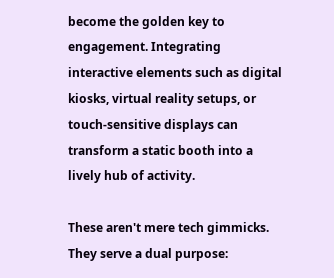become the golden key to engagement. Integrating interactive elements such as digital kiosks, virtual reality setups, or touch-sensitive displays can transform a static booth into a lively hub of activity.

These aren't mere tech gimmicks. They serve a dual purpose: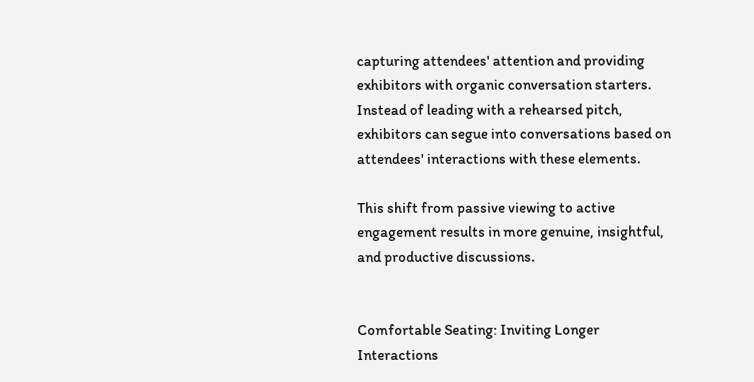capturing attendees' attention and providing exhibitors with organic conversation starters. Instead of leading with a rehearsed pitch, exhibitors can segue into conversations based on attendees' interactions with these elements.

This shift from passive viewing to active engagement results in more genuine, insightful, and productive discussions.


Comfortable Seating: Inviting Longer Interactions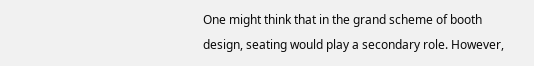One might think that in the grand scheme of booth design, seating would play a secondary role. However,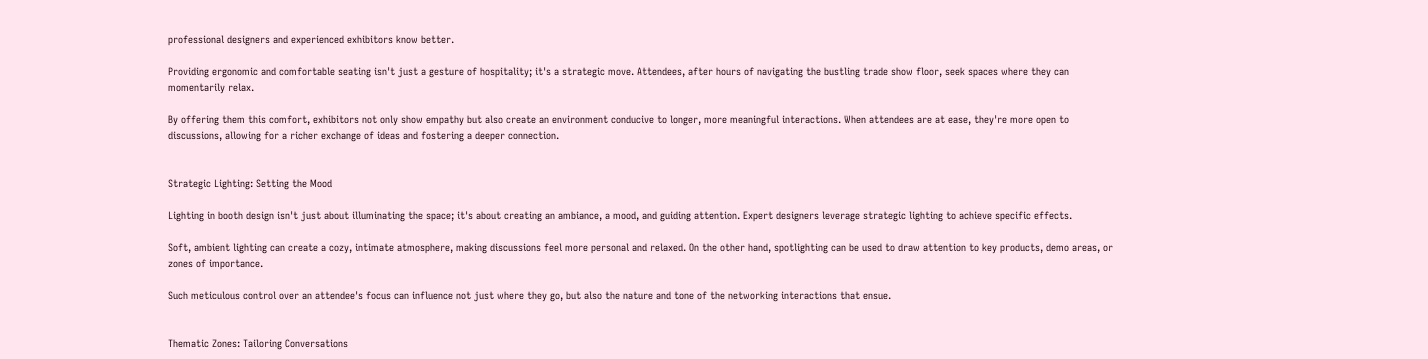professional designers and experienced exhibitors know better.

Providing ergonomic and comfortable seating isn't just a gesture of hospitality; it's a strategic move. Attendees, after hours of navigating the bustling trade show floor, seek spaces where they can momentarily relax.

By offering them this comfort, exhibitors not only show empathy but also create an environment conducive to longer, more meaningful interactions. When attendees are at ease, they're more open to discussions, allowing for a richer exchange of ideas and fostering a deeper connection.


Strategic Lighting: Setting the Mood

Lighting in booth design isn't just about illuminating the space; it's about creating an ambiance, a mood, and guiding attention. Expert designers leverage strategic lighting to achieve specific effects.

Soft, ambient lighting can create a cozy, intimate atmosphere, making discussions feel more personal and relaxed. On the other hand, spotlighting can be used to draw attention to key products, demo areas, or zones of importance.

Such meticulous control over an attendee's focus can influence not just where they go, but also the nature and tone of the networking interactions that ensue.


Thematic Zones: Tailoring Conversations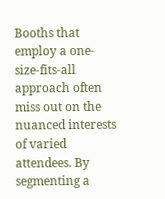Booths that employ a one-size-fits-all approach often miss out on the nuanced interests of varied attendees. By segmenting a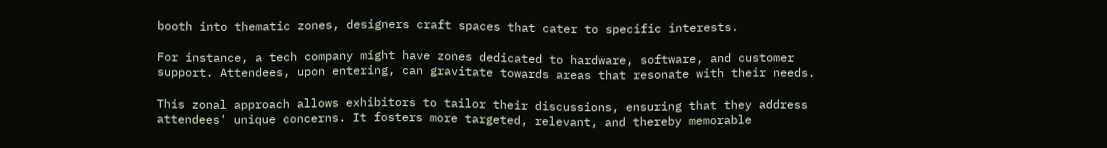booth into thematic zones, designers craft spaces that cater to specific interests.

For instance, a tech company might have zones dedicated to hardware, software, and customer support. Attendees, upon entering, can gravitate towards areas that resonate with their needs.

This zonal approach allows exhibitors to tailor their discussions, ensuring that they address attendees' unique concerns. It fosters more targeted, relevant, and thereby memorable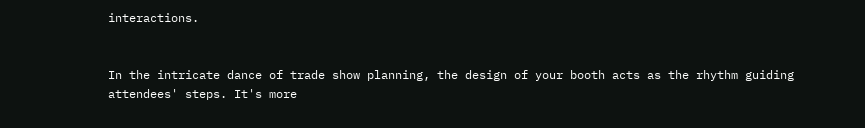interactions.


In the intricate dance of trade show planning, the design of your booth acts as the rhythm guiding attendees' steps. It's more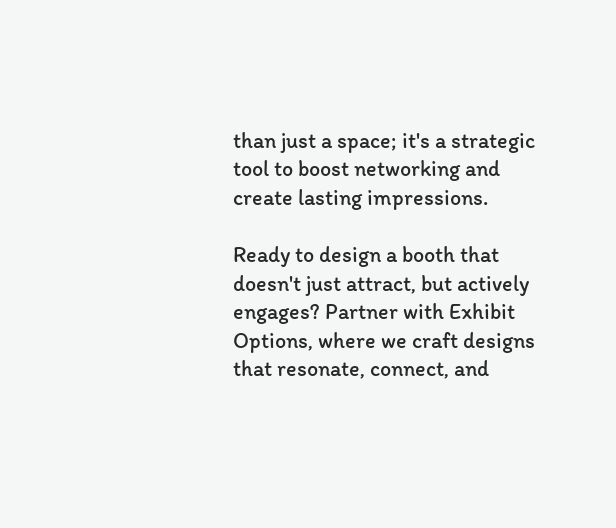than just a space; it's a strategic tool to boost networking and create lasting impressions.

Ready to design a booth that doesn't just attract, but actively engages? Partner with Exhibit Options, where we craft designs that resonate, connect, and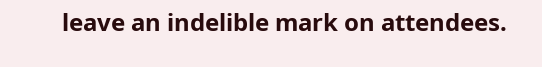leave an indelible mark on attendees.